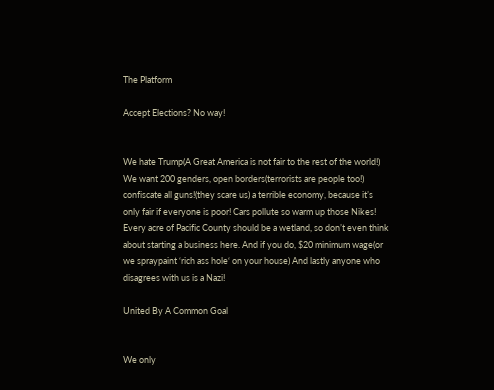The Platform

Accept Elections? No way!


We hate Trump(A Great America is not fair to the rest of the world!) We want 200 genders, open borders(terrorists are people too!) confiscate all guns!(they scare us) a terrible economy, because it’s only fair if everyone is poor! Cars pollute so warm up those Nikes! Every acre of Pacific County should be a wetland, so don’t even think about starting a business here. And if you do, $20 minimum wage(or we spraypaint ‘rich ass hole‘ on your house) And lastly anyone who disagrees with us is a Nazi!

United By A Common Goal


We only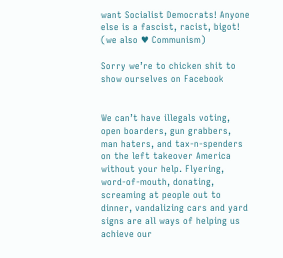want Socialist Democrats! Anyone else is a fascist, racist, bigot! (we also ♥ Communism)

Sorry we’re to chicken shit to show ourselves on Facebook


We can’t have illegals voting, open boarders, gun grabbers, man haters, and tax-n-spenders on the left takeover America without your help. Flyering, word-of-mouth, donating, screaming at people out to dinner, vandalizing cars and yard signs are all ways of helping us achieve our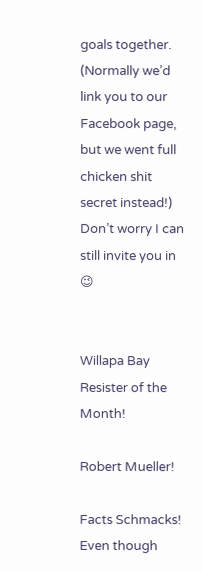goals together. (Normally we’d link you to our Facebook page, but we went full chicken shit secret instead!) Don’t worry I can still invite you in 😉


Willapa Bay Resister of the Month!

Robert Mueller!

Facts Schmacks! Even though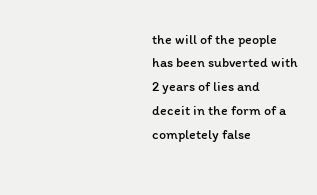the will of the people has been subverted with 2 years of lies and deceit in the form of a completely false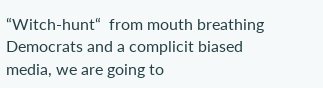“Witch-hunt“  from mouth breathing Democrats and a complicit biased media, we are going to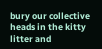bury our collective heads in the kitty litter and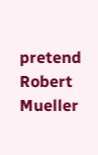pretend Robert Mueller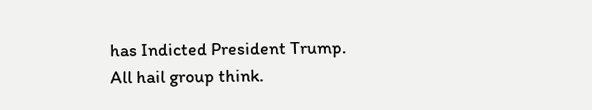has Indicted President Trump. All hail group think.